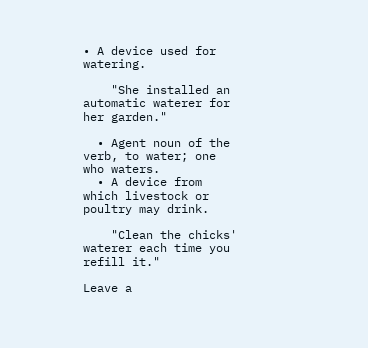• A device used for watering.

    "She installed an automatic waterer for her garden."

  • Agent noun of the verb, to water; one who waters.
  • A device from which livestock or poultry may drink.

    "Clean the chicks' waterer each time you refill it."

Leave a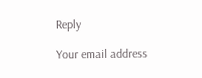Reply

Your email address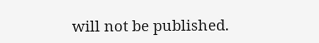will not be published.